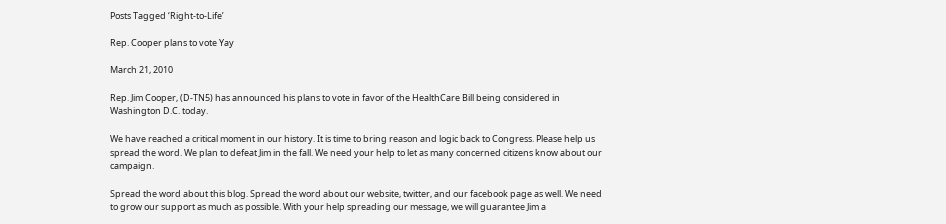Posts Tagged ‘Right-to-Life’

Rep. Cooper plans to vote Yay

March 21, 2010

Rep. Jim Cooper, (D-TN5) has announced his plans to vote in favor of the HealthCare Bill being considered in Washington D.C. today.

We have reached a critical moment in our history. It is time to bring reason and logic back to Congress. Please help us spread the word. We plan to defeat Jim in the fall. We need your help to let as many concerned citizens know about our campaign.

Spread the word about this blog. Spread the word about our website, twitter, and our facebook page as well. We need to grow our support as much as possible. With your help spreading our message, we will guarantee Jim a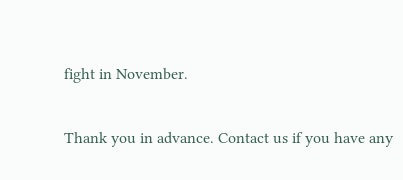fight in November.

Thank you in advance. Contact us if you have any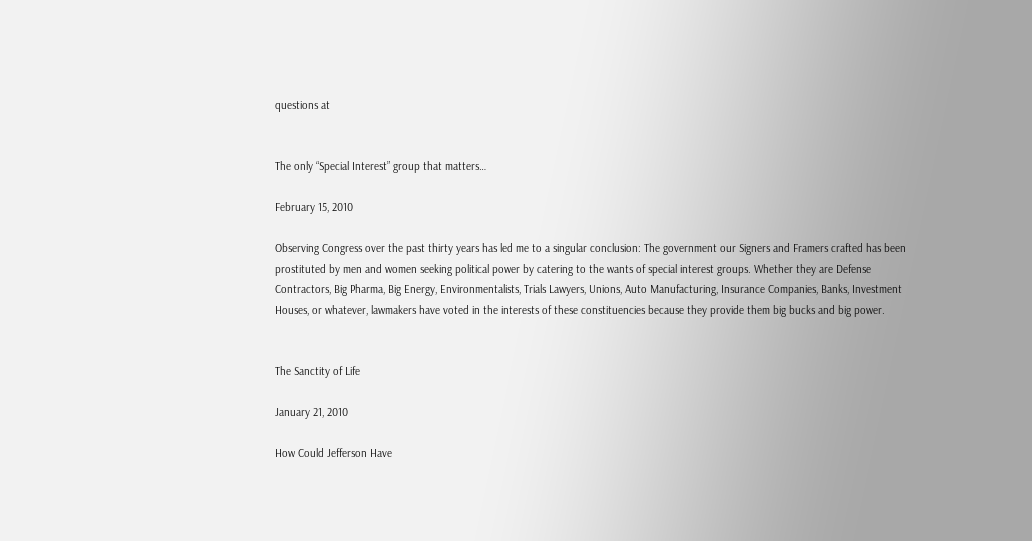questions at


The only “Special Interest” group that matters…

February 15, 2010

Observing Congress over the past thirty years has led me to a singular conclusion: The government our Signers and Framers crafted has been prostituted by men and women seeking political power by catering to the wants of special interest groups. Whether they are Defense Contractors, Big Pharma, Big Energy, Environmentalists, Trials Lawyers, Unions, Auto Manufacturing, Insurance Companies, Banks, Investment Houses, or whatever, lawmakers have voted in the interests of these constituencies because they provide them big bucks and big power.


The Sanctity of Life

January 21, 2010

How Could Jefferson Have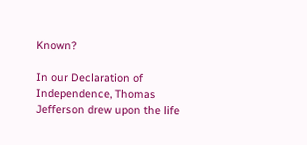Known?

In our Declaration of Independence, Thomas Jefferson drew upon the life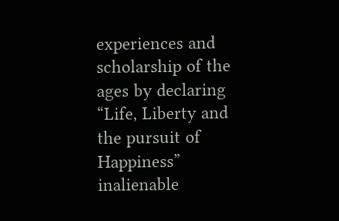experiences and scholarship of the ages by declaring “Life, Liberty and the pursuit of Happiness” inalienable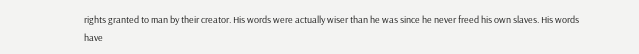rights granted to man by their creator. His words were actually wiser than he was since he never freed his own slaves. His words have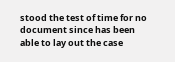stood the test of time for no document since has been able to lay out the case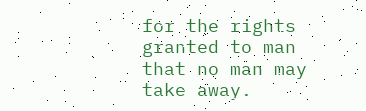for the rights granted to man that no man may take away.